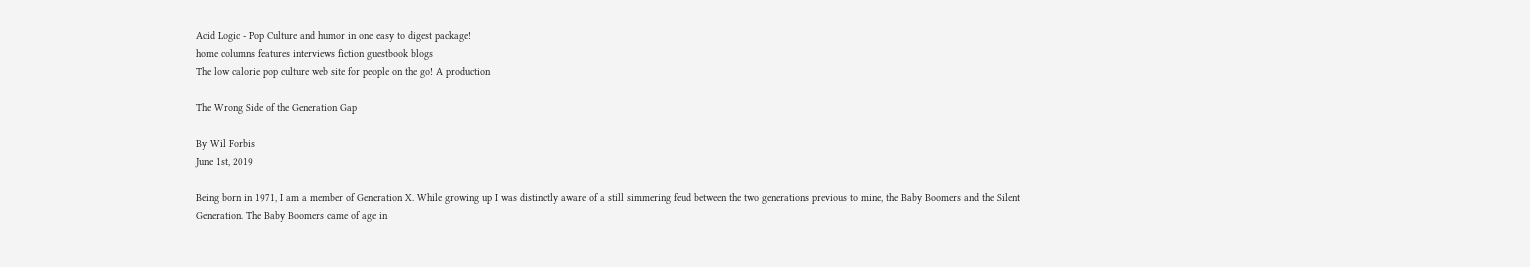Acid Logic - Pop Culture and humor in one easy to digest package!
home columns features interviews fiction guestbook blogs
The low calorie pop culture web site for people on the go! A production

The Wrong Side of the Generation Gap

By Wil Forbis
June 1st, 2019

Being born in 1971, I am a member of Generation X. While growing up I was distinctly aware of a still simmering feud between the two generations previous to mine, the Baby Boomers and the Silent Generation. The Baby Boomers came of age in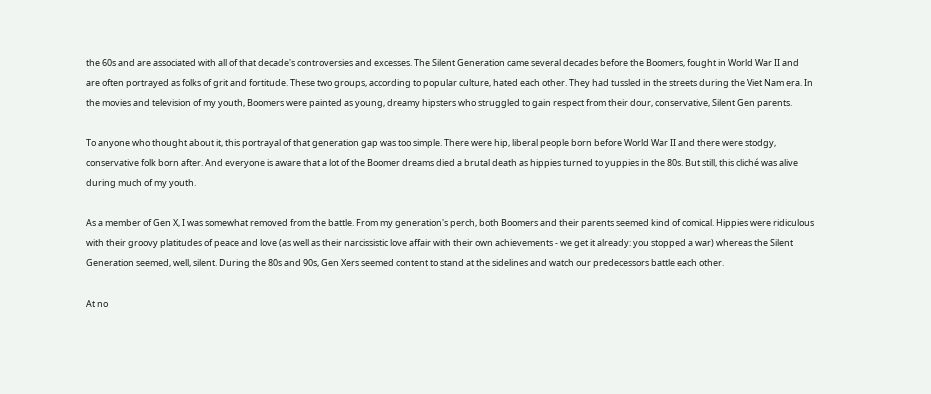the 60s and are associated with all of that decade's controversies and excesses. The Silent Generation came several decades before the Boomers, fought in World War II and are often portrayed as folks of grit and fortitude. These two groups, according to popular culture, hated each other. They had tussled in the streets during the Viet Nam era. In the movies and television of my youth, Boomers were painted as young, dreamy hipsters who struggled to gain respect from their dour, conservative, Silent Gen parents.

To anyone who thought about it, this portrayal of that generation gap was too simple. There were hip, liberal people born before World War II and there were stodgy, conservative folk born after. And everyone is aware that a lot of the Boomer dreams died a brutal death as hippies turned to yuppies in the 80s. But still, this cliché was alive during much of my youth.

As a member of Gen X, I was somewhat removed from the battle. From my generation's perch, both Boomers and their parents seemed kind of comical. Hippies were ridiculous with their groovy platitudes of peace and love (as well as their narcissistic love affair with their own achievements - we get it already: you stopped a war) whereas the Silent Generation seemed, well, silent. During the 80s and 90s, Gen Xers seemed content to stand at the sidelines and watch our predecessors battle each other.

At no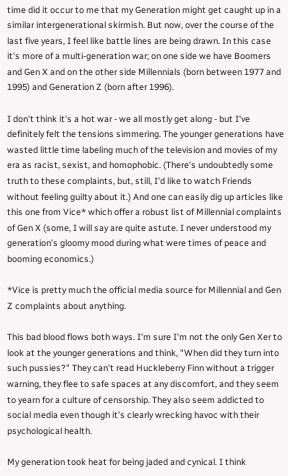time did it occur to me that my Generation might get caught up in a similar intergenerational skirmish. But now, over the course of the last five years, I feel like battle lines are being drawn. In this case it's more of a multi-generation war; on one side we have Boomers and Gen X and on the other side Millennials (born between 1977 and 1995) and Generation Z (born after 1996).

I don't think it's a hot war - we all mostly get along - but I've definitely felt the tensions simmering. The younger generations have wasted little time labeling much of the television and movies of my era as racist, sexist, and homophobic. (There's undoubtedly some truth to these complaints, but, still, I'd like to watch Friends without feeling guilty about it.) And one can easily dig up articles like this one from Vice* which offer a robust list of Millennial complaints of Gen X (some, I will say are quite astute. I never understood my generation’s gloomy mood during what were times of peace and booming economics.)

*Vice is pretty much the official media source for Millennial and Gen Z complaints about anything.

This bad blood flows both ways. I'm sure I'm not the only Gen Xer to look at the younger generations and think, "When did they turn into such pussies?" They can't read Huckleberry Finn without a trigger warning, they flee to safe spaces at any discomfort, and they seem to yearn for a culture of censorship. They also seem addicted to social media even though it's clearly wrecking havoc with their psychological health.

My generation took heat for being jaded and cynical. I think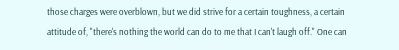those charges were overblown, but we did strive for a certain toughness, a certain attitude of, "there's nothing the world can do to me that I can't laugh off." One can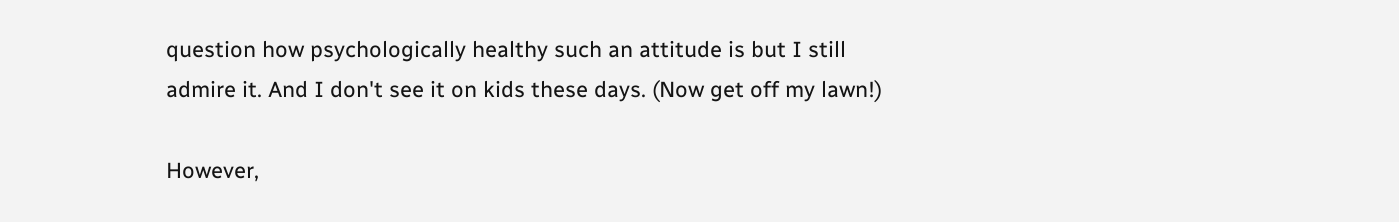question how psychologically healthy such an attitude is but I still admire it. And I don't see it on kids these days. (Now get off my lawn!)

However,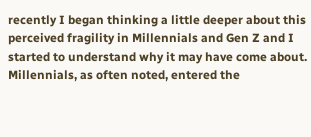recently I began thinking a little deeper about this perceived fragility in Millennials and Gen Z and I started to understand why it may have come about. Millennials, as often noted, entered the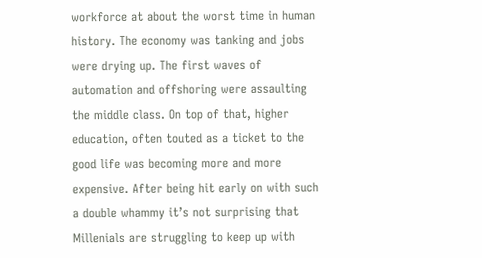workforce at about the worst time in human history. The economy was tanking and jobs were drying up. The first waves of automation and offshoring were assaulting the middle class. On top of that, higher education, often touted as a ticket to the good life was becoming more and more expensive. After being hit early on with such a double whammy it’s not surprising that Millenials are struggling to keep up with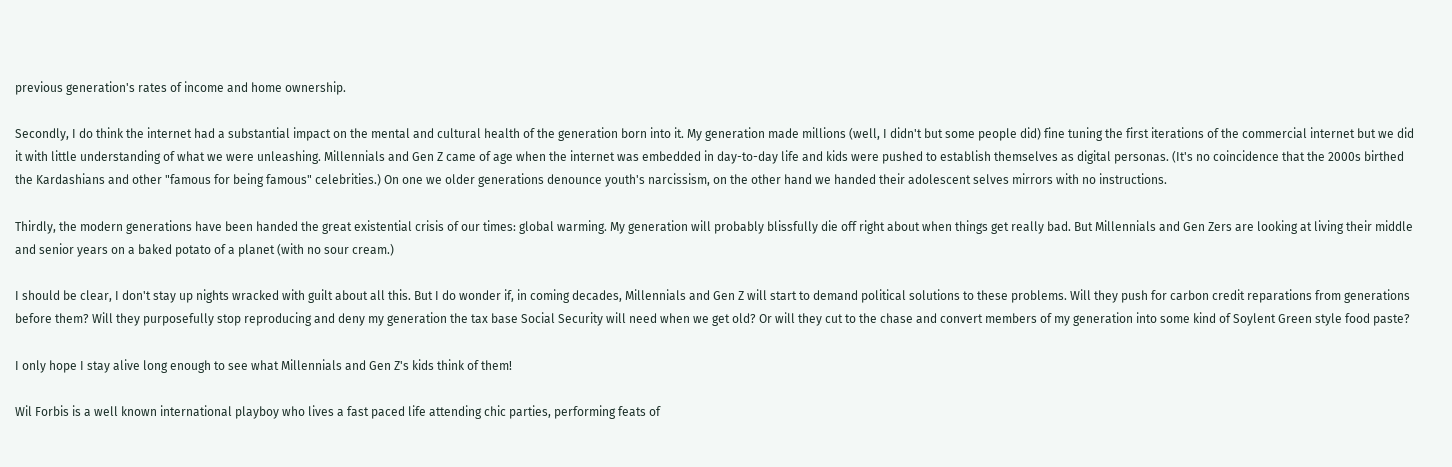previous generation's rates of income and home ownership.

Secondly, I do think the internet had a substantial impact on the mental and cultural health of the generation born into it. My generation made millions (well, I didn't but some people did) fine tuning the first iterations of the commercial internet but we did it with little understanding of what we were unleashing. Millennials and Gen Z came of age when the internet was embedded in day-to-day life and kids were pushed to establish themselves as digital personas. (It's no coincidence that the 2000s birthed the Kardashians and other "famous for being famous" celebrities.) On one we older generations denounce youth's narcissism, on the other hand we handed their adolescent selves mirrors with no instructions.

Thirdly, the modern generations have been handed the great existential crisis of our times: global warming. My generation will probably blissfully die off right about when things get really bad. But Millennials and Gen Zers are looking at living their middle and senior years on a baked potato of a planet (with no sour cream.)

I should be clear, I don't stay up nights wracked with guilt about all this. But I do wonder if, in coming decades, Millennials and Gen Z will start to demand political solutions to these problems. Will they push for carbon credit reparations from generations before them? Will they purposefully stop reproducing and deny my generation the tax base Social Security will need when we get old? Or will they cut to the chase and convert members of my generation into some kind of Soylent Green style food paste?

I only hope I stay alive long enough to see what Millennials and Gen Z's kids think of them!

Wil Forbis is a well known international playboy who lives a fast paced life attending chic parties, performing feats of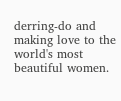derring-do and making love to the world's most beautiful women.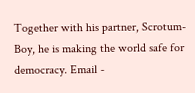Together with his partner, Scrotum-Boy, he is making the world safe for democracy. Email -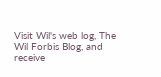Visit Wil's web log, The Wil Forbis Blog, and receive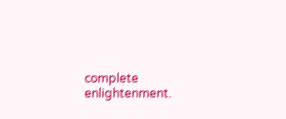complete enlightenment.